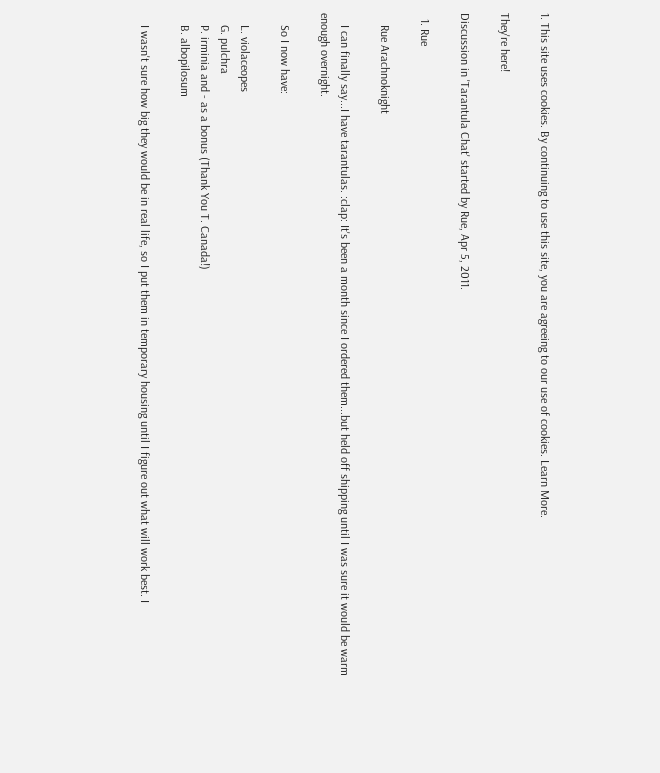1. This site uses cookies. By continuing to use this site, you are agreeing to our use of cookies. Learn More.

They're here!

Discussion in 'Tarantula Chat' started by Rue, Apr 5, 2011.

  1. Rue

    Rue Arachnoknight

    I can finally say...I have tarantulas. :clap: It's been a month since I ordered them...but held off shipping until I was sure it would be warm enough overnight.

    So I now have:

    L. violaceopes
    G. pulchra
    P. irminia and - as a bonus (Thank You T. Canada!)
    B. albopilosum

    I wasn't sure how big they would be in real life, so I put them in temporary housing until I figure out what will work best. I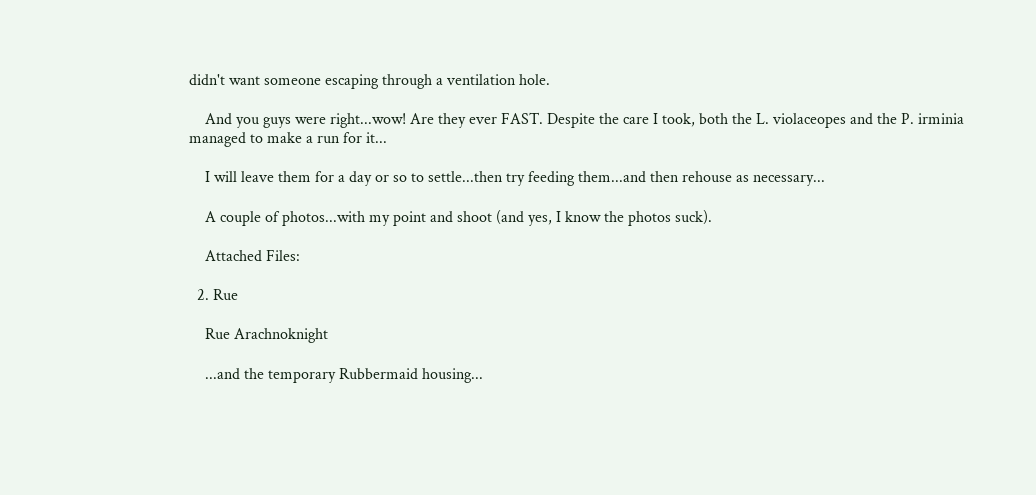didn't want someone escaping through a ventilation hole.

    And you guys were right...wow! Are they ever FAST. Despite the care I took, both the L. violaceopes and the P. irminia managed to make a run for it...

    I will leave them for a day or so to settle...then try feeding them...and then rehouse as necessary...

    A couple of photos...with my point and shoot (and yes, I know the photos suck).

    Attached Files:

  2. Rue

    Rue Arachnoknight

    ...and the temporary Rubbermaid housing...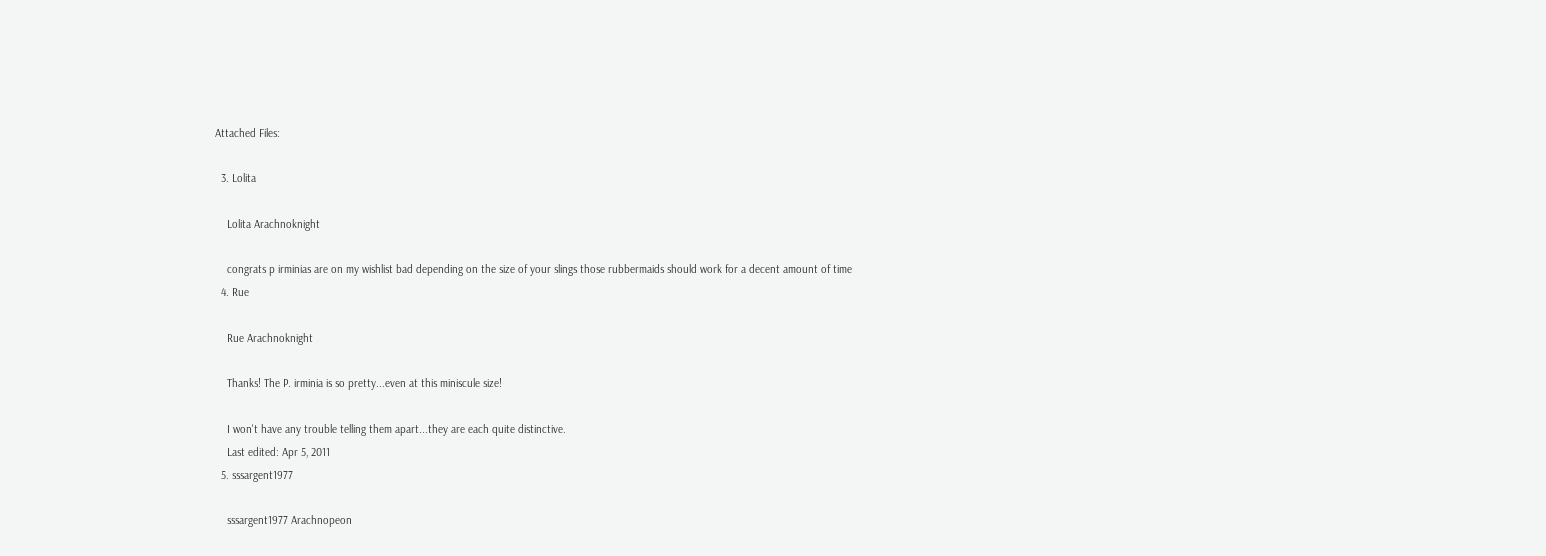Attached Files:

  3. Lolita

    Lolita Arachnoknight

    congrats p irminias are on my wishlist bad depending on the size of your slings those rubbermaids should work for a decent amount of time
  4. Rue

    Rue Arachnoknight

    Thanks! The P. irminia is so pretty...even at this miniscule size!

    I won't have any trouble telling them apart...they are each quite distinctive.
    Last edited: Apr 5, 2011
  5. sssargent1977

    sssargent1977 Arachnopeon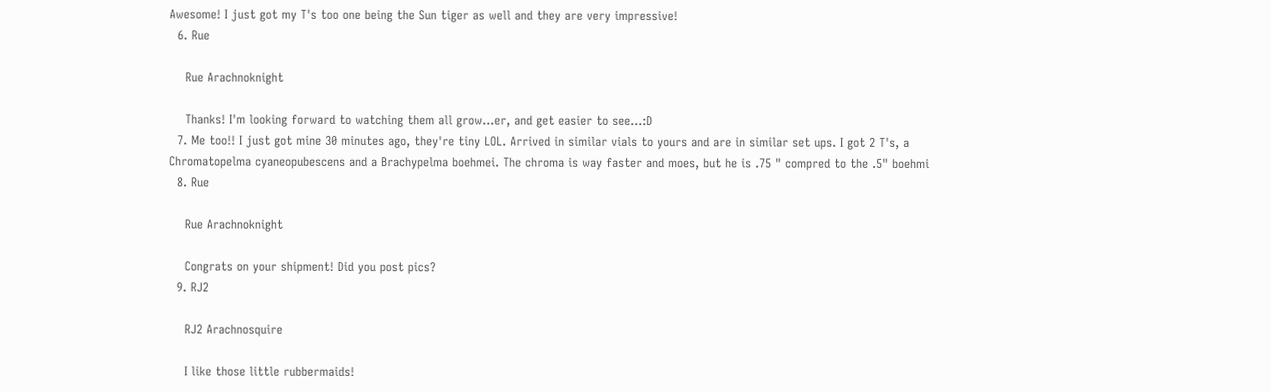Awesome! I just got my T's too one being the Sun tiger as well and they are very impressive!
  6. Rue

    Rue Arachnoknight

    Thanks! I'm looking forward to watching them all grow...er, and get easier to see...:D
  7. Me too!! I just got mine 30 minutes ago, they're tiny LOL. Arrived in similar vials to yours and are in similar set ups. I got 2 T's, a Chromatopelma cyaneopubescens and a Brachypelma boehmei. The chroma is way faster and moes, but he is .75 " compred to the .5" boehmi
  8. Rue

    Rue Arachnoknight

    Congrats on your shipment! Did you post pics?
  9. RJ2

    RJ2 Arachnosquire

    I like those little rubbermaids!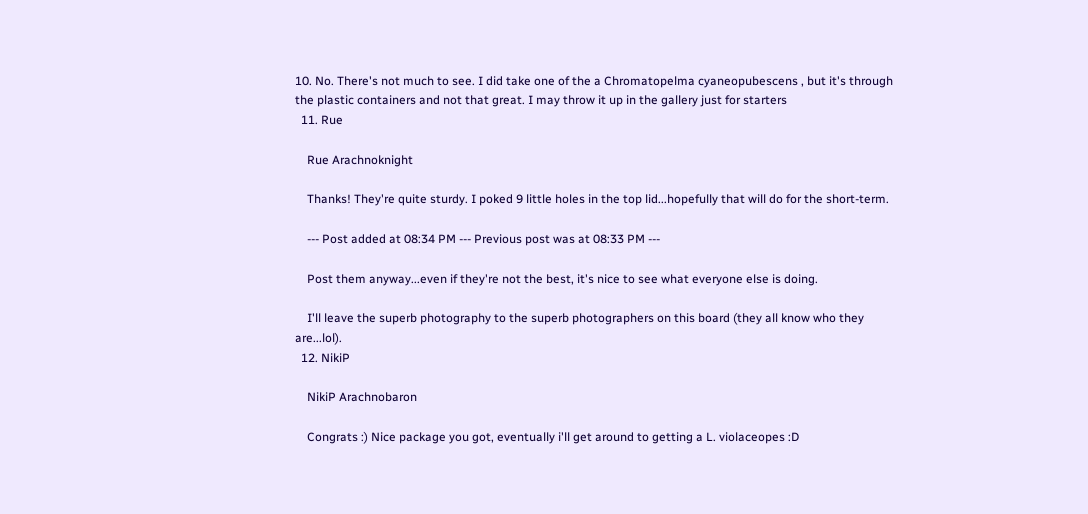10. No. There's not much to see. I did take one of the a Chromatopelma cyaneopubescens , but it's through the plastic containers and not that great. I may throw it up in the gallery just for starters
  11. Rue

    Rue Arachnoknight

    Thanks! They're quite sturdy. I poked 9 little holes in the top lid...hopefully that will do for the short-term.

    --- Post added at 08:34 PM --- Previous post was at 08:33 PM ---

    Post them anyway...even if they're not the best, it's nice to see what everyone else is doing.

    I'll leave the superb photography to the superb photographers on this board (they all know who they are...lol).
  12. NikiP

    NikiP Arachnobaron

    Congrats :) Nice package you got, eventually i'll get around to getting a L. violaceopes :D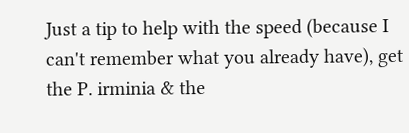Just a tip to help with the speed (because I can't remember what you already have), get the P. irminia & the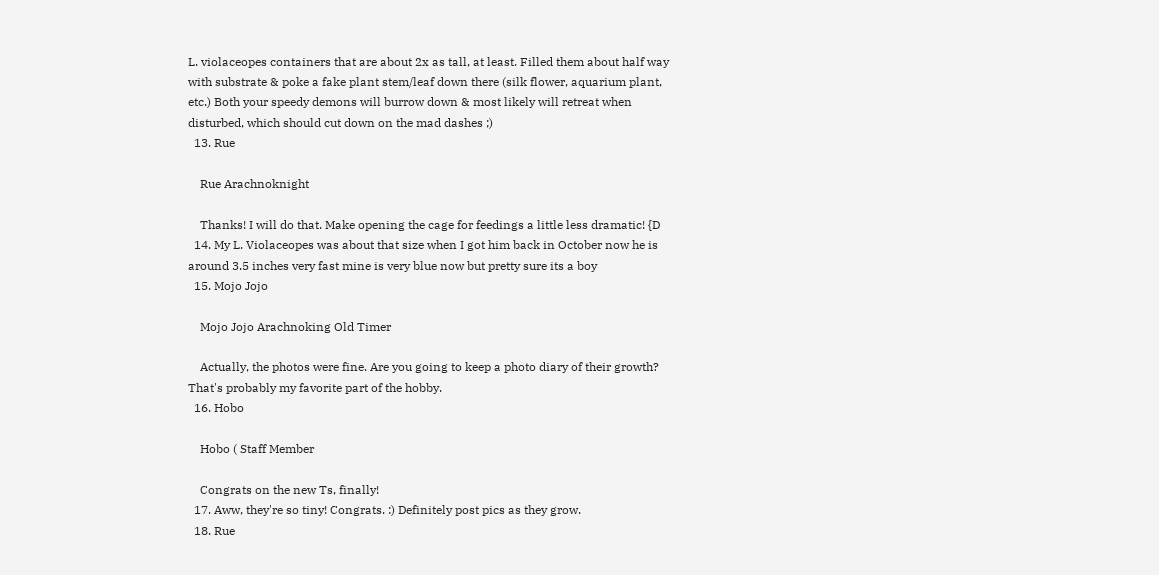L. violaceopes containers that are about 2x as tall, at least. Filled them about half way with substrate & poke a fake plant stem/leaf down there (silk flower, aquarium plant, etc.) Both your speedy demons will burrow down & most likely will retreat when disturbed, which should cut down on the mad dashes ;)
  13. Rue

    Rue Arachnoknight

    Thanks! I will do that. Make opening the cage for feedings a little less dramatic! {D
  14. My L. Violaceopes was about that size when I got him back in October now he is around 3.5 inches very fast mine is very blue now but pretty sure its a boy
  15. Mojo Jojo

    Mojo Jojo Arachnoking Old Timer

    Actually, the photos were fine. Are you going to keep a photo diary of their growth? That's probably my favorite part of the hobby.
  16. Hobo

    Hobo ( Staff Member

    Congrats on the new Ts, finally!
  17. Aww, they're so tiny! Congrats. :) Definitely post pics as they grow.
  18. Rue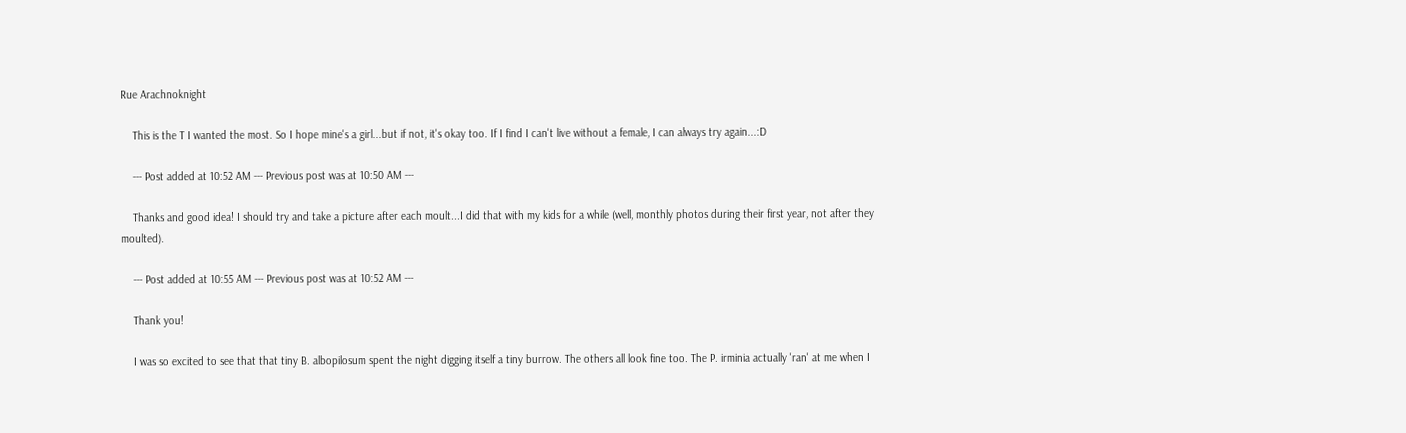Rue Arachnoknight

    This is the T I wanted the most. So I hope mine's a girl...but if not, it's okay too. If I find I can't live without a female, I can always try again...:D

    --- Post added at 10:52 AM --- Previous post was at 10:50 AM ---

    Thanks and good idea! I should try and take a picture after each moult...I did that with my kids for a while (well, monthly photos during their first year, not after they moulted).

    --- Post added at 10:55 AM --- Previous post was at 10:52 AM ---

    Thank you!

    I was so excited to see that that tiny B. albopilosum spent the night digging itself a tiny burrow. The others all look fine too. The P. irminia actually 'ran' at me when I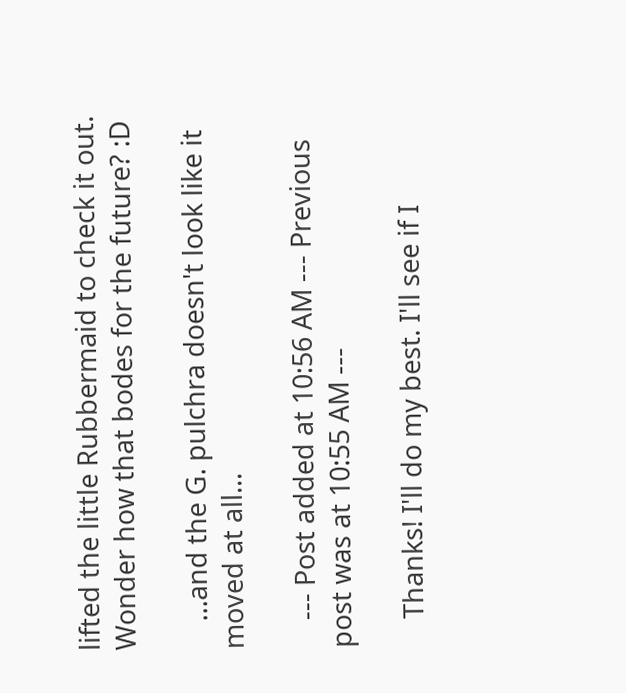lifted the little Rubbermaid to check it out. Wonder how that bodes for the future? :D

    ...and the G. pulchra doesn't look like it moved at all...

    --- Post added at 10:56 AM --- Previous post was at 10:55 AM ---

    Thanks! I'll do my best. I'll see if I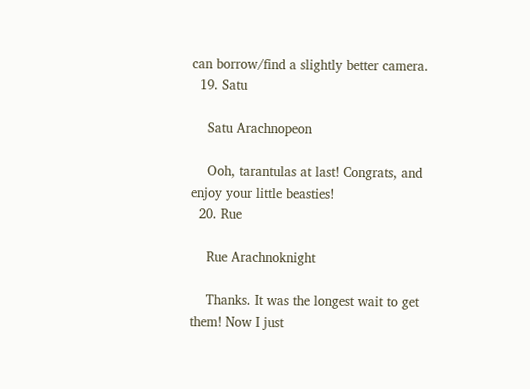can borrow/find a slightly better camera.
  19. Satu

    Satu Arachnopeon

    Ooh, tarantulas at last! Congrats, and enjoy your little beasties!
  20. Rue

    Rue Arachnoknight

    Thanks. It was the longest wait to get them! Now I just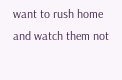want to rush home and watch them not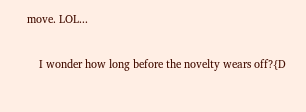move. LOL...

    I wonder how long before the novelty wears off?{D